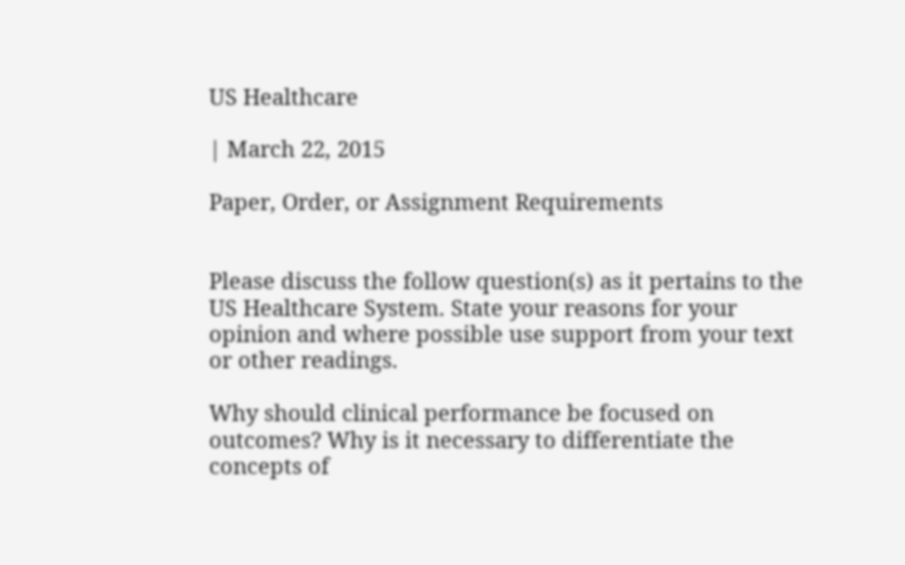US Healthcare

| March 22, 2015

Paper, Order, or Assignment Requirements


Please discuss the follow question(s) as it pertains to the US Healthcare System. State your reasons for your opinion and where possible use support from your text or other readings.

Why should clinical performance be focused on outcomes? Why is it necessary to differentiate the concepts of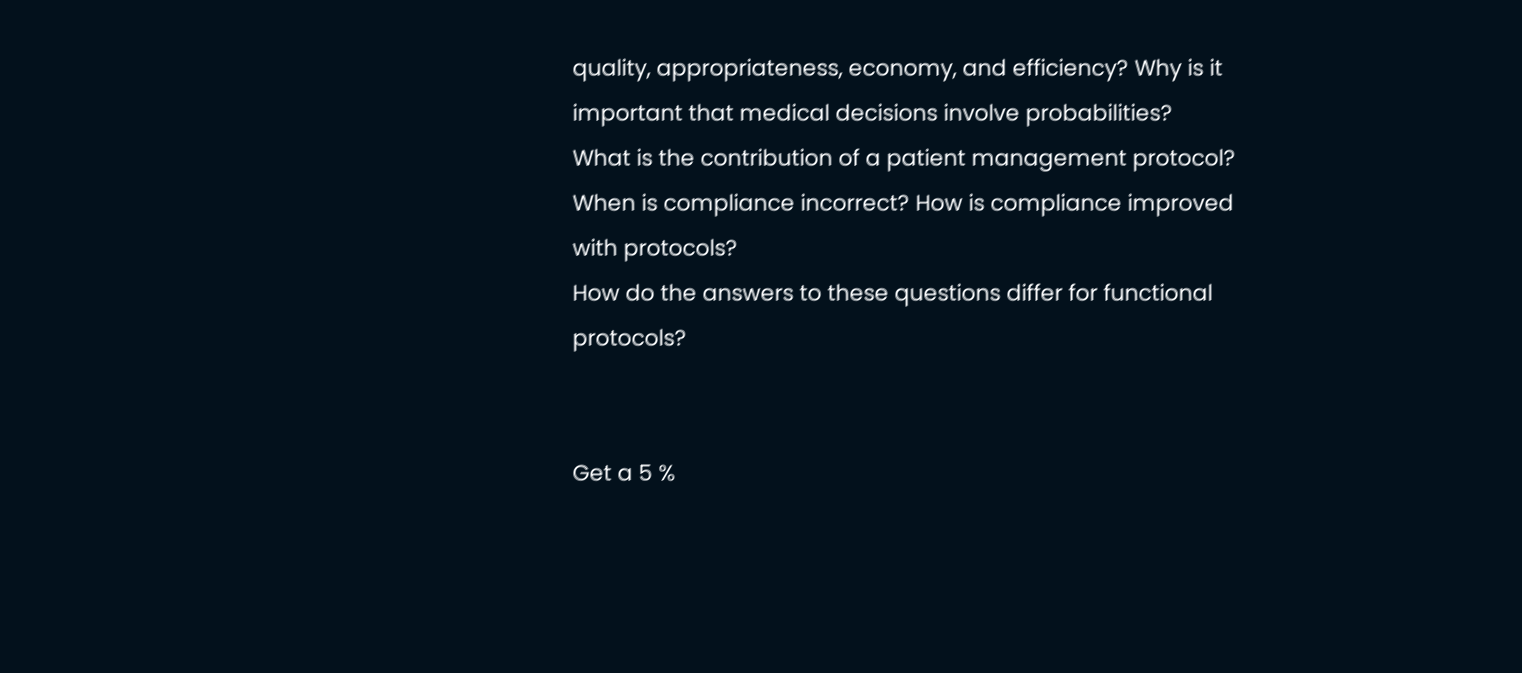quality, appropriateness, economy, and efficiency? Why is it important that medical decisions involve probabilities?
What is the contribution of a patient management protocol? When is compliance incorrect? How is compliance improved with protocols?
How do the answers to these questions differ for functional protocols?


Get a 5 %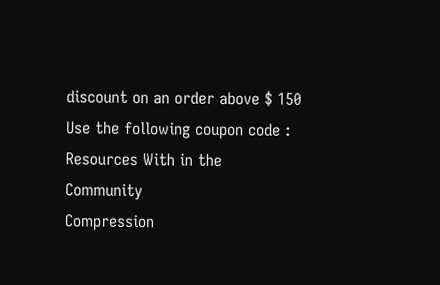discount on an order above $ 150
Use the following coupon code :
Resources With in the Community
Compression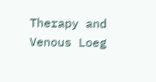Therapy and Venous Loeg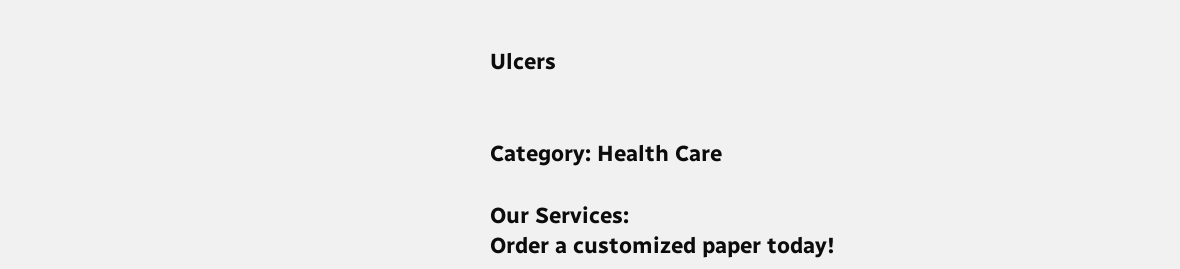Ulcers


Category: Health Care

Our Services:
Order a customized paper today!